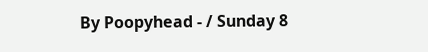By Poopyhead - / Sunday 8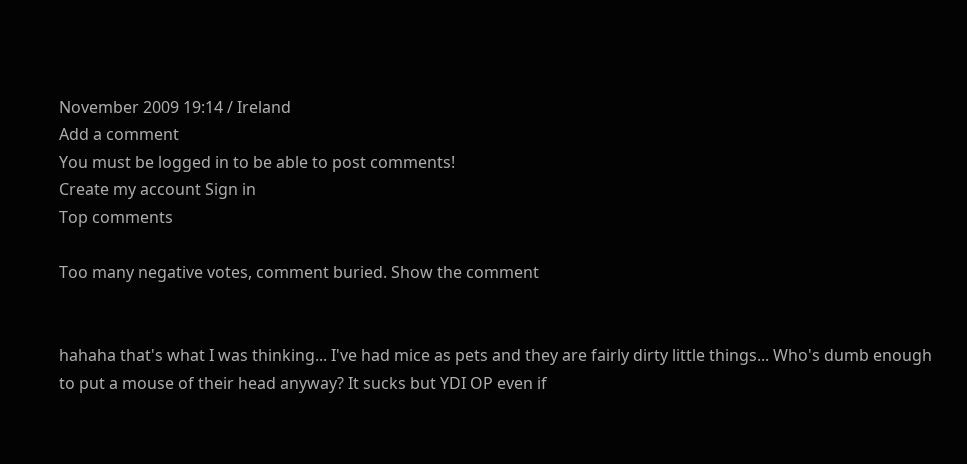November 2009 19:14 / Ireland
Add a comment
You must be logged in to be able to post comments!
Create my account Sign in
Top comments

Too many negative votes, comment buried. Show the comment


hahaha that's what I was thinking... I've had mice as pets and they are fairly dirty little things... Who's dumb enough to put a mouse of their head anyway? It sucks but YDI OP even if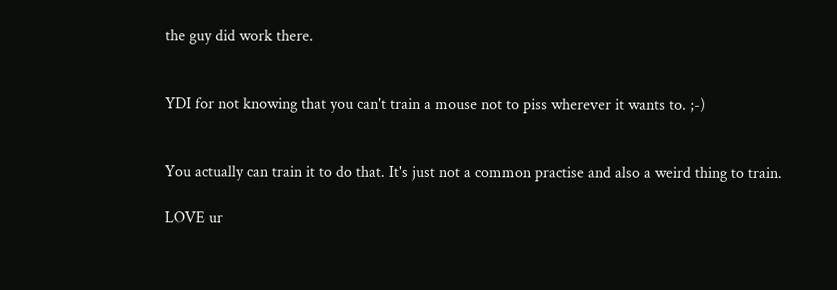the guy did work there.


YDI for not knowing that you can't train a mouse not to piss wherever it wants to. ;-)


You actually can train it to do that. It's just not a common practise and also a weird thing to train.

LOVE ur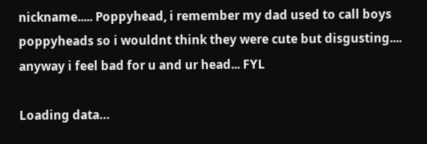nickname..... Poppyhead, i remember my dad used to call boys poppyheads so i wouldnt think they were cute but disgusting.... anyway i feel bad for u and ur head... FYL

Loading data…